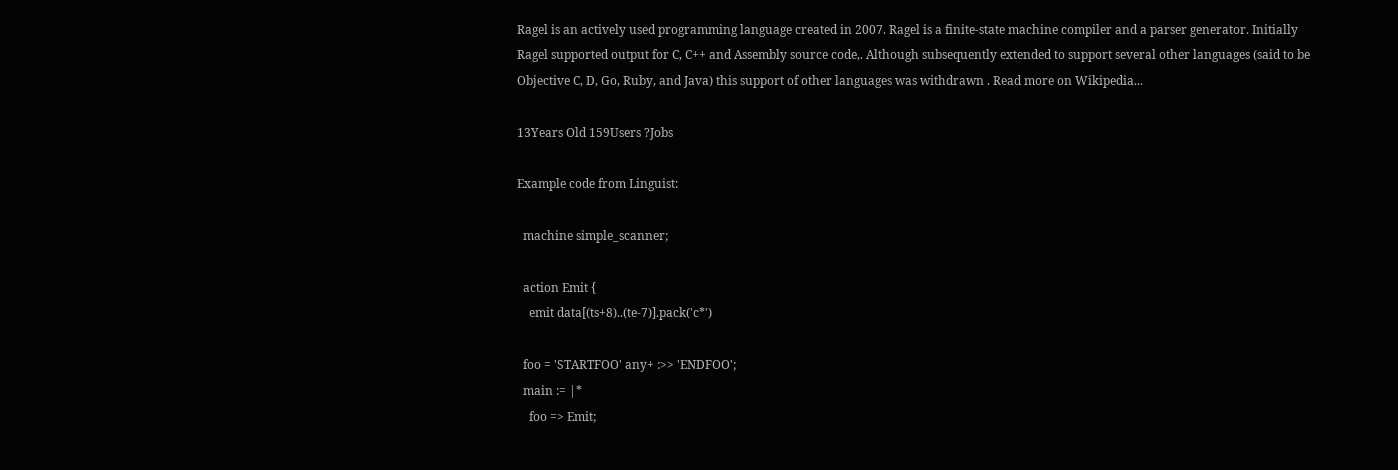Ragel is an actively used programming language created in 2007. Ragel is a finite-state machine compiler and a parser generator. Initially Ragel supported output for C, C++ and Assembly source code,. Although subsequently extended to support several other languages (said to be Objective C, D, Go, Ruby, and Java) this support of other languages was withdrawn . Read more on Wikipedia...

13Years Old 159Users ?Jobs

Example code from Linguist:

  machine simple_scanner;

  action Emit {
    emit data[(ts+8)..(te-7)].pack('c*')

  foo = 'STARTFOO' any+ :>> 'ENDFOO';
  main := |*
    foo => Emit;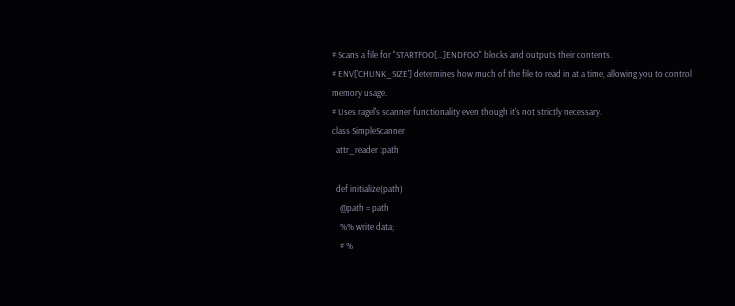# Scans a file for "STARTFOO[...]ENDFOO" blocks and outputs their contents.
# ENV['CHUNK_SIZE'] determines how much of the file to read in at a time, allowing you to control memory usage.
# Uses ragel's scanner functionality even though it's not strictly necessary.
class SimpleScanner
  attr_reader :path

  def initialize(path)
    @path = path
    %% write data;
    # %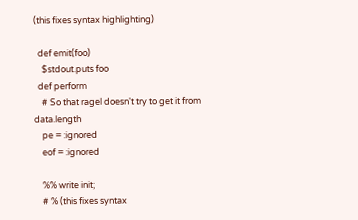(this fixes syntax highlighting)

  def emit(foo)
    $stdout.puts foo
  def perform
    # So that ragel doesn't try to get it from data.length
    pe = :ignored
    eof = :ignored

    %% write init;
    # % (this fixes syntax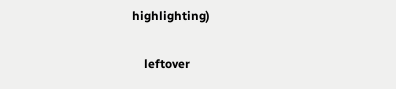highlighting)

    leftover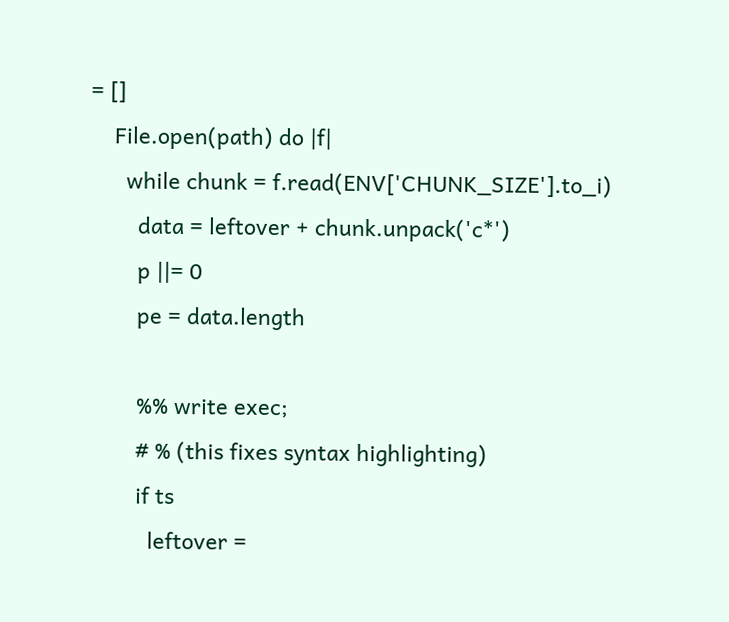= []
    File.open(path) do |f|
      while chunk = f.read(ENV['CHUNK_SIZE'].to_i)
        data = leftover + chunk.unpack('c*')
        p ||= 0
        pe = data.length

        %% write exec;
        # % (this fixes syntax highlighting)
        if ts
          leftover =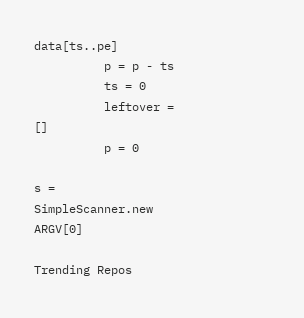data[ts..pe]
          p = p - ts
          ts = 0
          leftover = []
          p = 0

s = SimpleScanner.new ARGV[0]

Trending Repos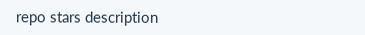repo stars description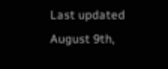Last updated August 9th,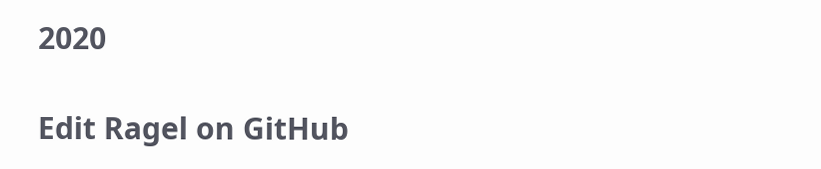2020

Edit Ragel on GitHub